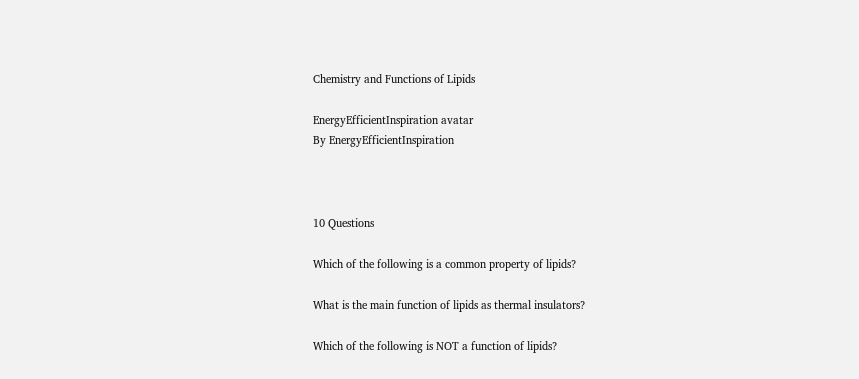Chemistry and Functions of Lipids

EnergyEfficientInspiration avatar
By EnergyEfficientInspiration



10 Questions

Which of the following is a common property of lipids?

What is the main function of lipids as thermal insulators?

Which of the following is NOT a function of lipids?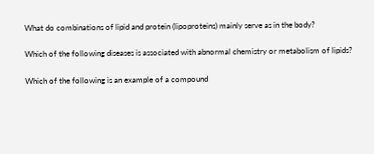What do combinations of lipid and protein (lipoproteins) mainly serve as in the body?

Which of the following diseases is associated with abnormal chemistry or metabolism of lipids?

Which of the following is an example of a compound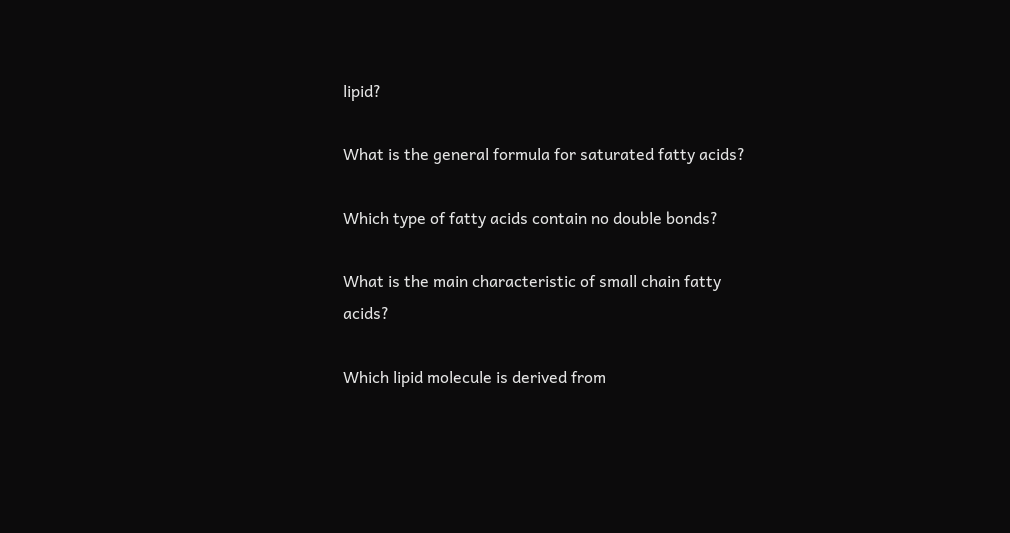lipid?

What is the general formula for saturated fatty acids?

Which type of fatty acids contain no double bonds?

What is the main characteristic of small chain fatty acids?

Which lipid molecule is derived from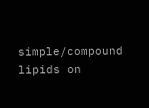simple/compound lipids on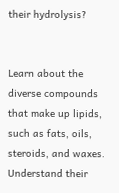their hydrolysis?


Learn about the diverse compounds that make up lipids, such as fats, oils, steroids, and waxes. Understand their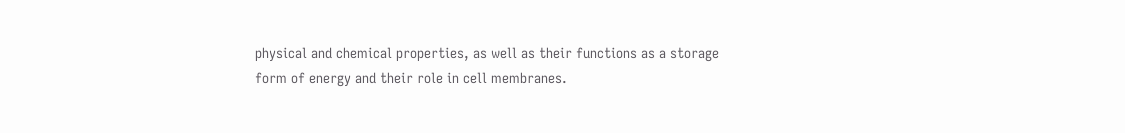physical and chemical properties, as well as their functions as a storage form of energy and their role in cell membranes.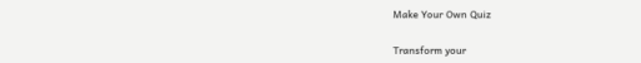Make Your Own Quiz

Transform your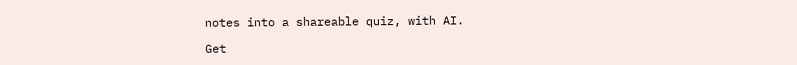notes into a shareable quiz, with AI.

Get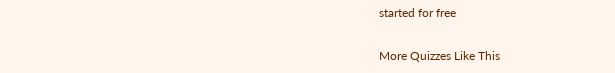started for free

More Quizzes Like This